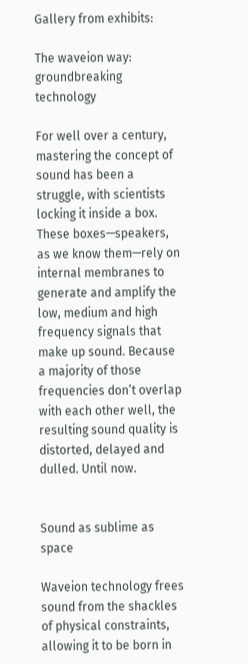Gallery from exhibits:

The waveion way: groundbreaking technology

For well over a century, mastering the concept of sound has been a struggle, with scientists locking it inside a box. These boxes—speakers, as we know them—rely on internal membranes to generate and amplify the low, medium and high frequency signals that make up sound. Because a majority of those frequencies don’t overlap with each other well, the resulting sound quality is distorted, delayed and dulled. Until now.


Sound as sublime as space

Waveion technology frees sound from the shackles of physical constraints, allowing it to be born in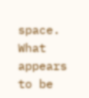space. What appears to be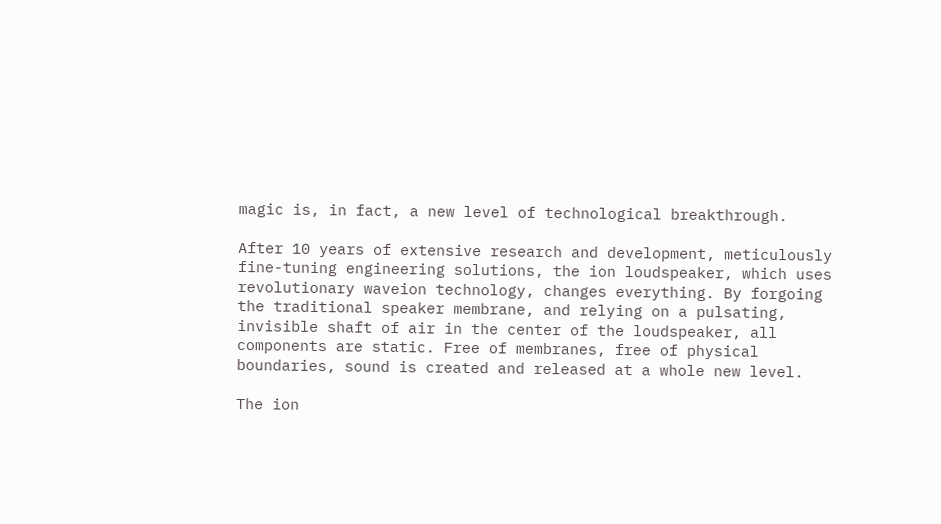magic is, in fact, a new level of technological breakthrough.

After 10 years of extensive research and development, meticulously fine-tuning engineering solutions, the ion loudspeaker, which uses revolutionary waveion technology, changes everything. By forgoing the traditional speaker membrane, and relying on a pulsating, invisible shaft of air in the center of the loudspeaker, all components are static. Free of membranes, free of physical boundaries, sound is created and released at a whole new level.

The ion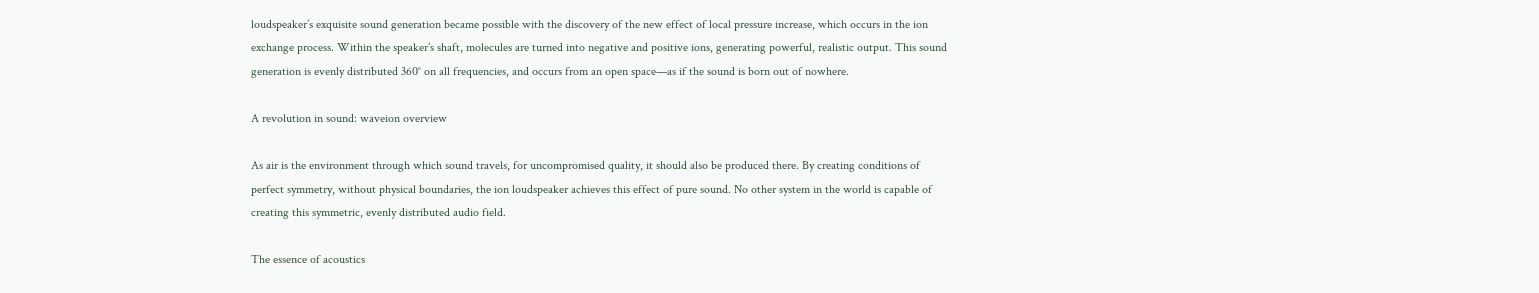loudspeaker’s exquisite sound generation became possible with the discovery of the new effect of local pressure increase, which occurs in the ion exchange process. Within the speaker’s shaft, molecules are turned into negative and positive ions, generating powerful, realistic output. This sound generation is evenly distributed 360° on all frequencies, and occurs from an open space—as if the sound is born out of nowhere.

A revolution in sound: waveion overview

As air is the environment through which sound travels, for uncompromised quality, it should also be produced there. By creating conditions of perfect symmetry, without physical boundaries, the ion loudspeaker achieves this effect of pure sound. No other system in the world is capable of creating this symmetric, evenly distributed audio field.

The essence of acoustics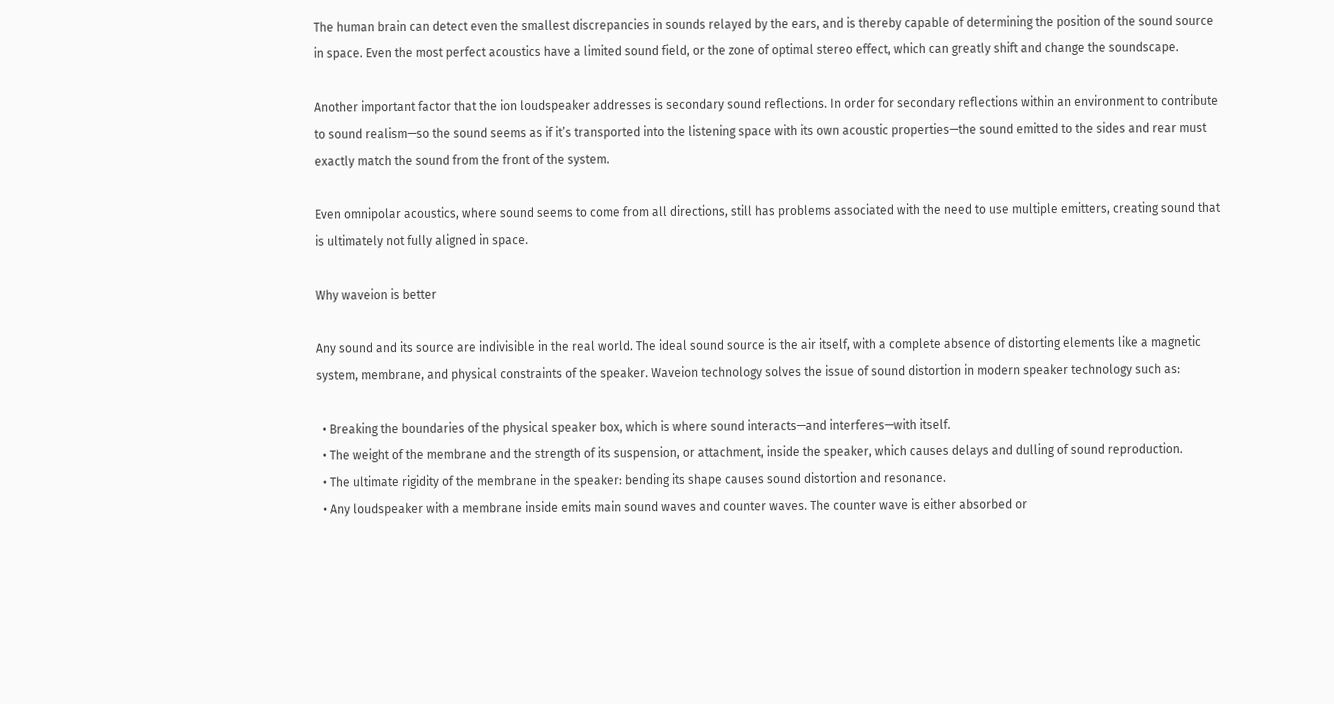The human brain can detect even the smallest discrepancies in sounds relayed by the ears, and is thereby capable of determining the position of the sound source in space. Even the most perfect acoustics have a limited sound field, or the zone of optimal stereo effect, which can greatly shift and change the soundscape.

Another important factor that the ion loudspeaker addresses is secondary sound reflections. In order for secondary reflections within an environment to contribute to sound realism—so the sound seems as if it’s transported into the listening space with its own acoustic properties—the sound emitted to the sides and rear must exactly match the sound from the front of the system.

Even omnipolar acoustics, where sound seems to come from all directions, still has problems associated with the need to use multiple emitters, creating sound that is ultimately not fully aligned in space.

Why waveion is better

Any sound and its source are indivisible in the real world. The ideal sound source is the air itself, with a complete absence of distorting elements like a magnetic system, membrane, and physical constraints of the speaker. Waveion technology solves the issue of sound distortion in modern speaker technology such as:

  • Breaking the boundaries of the physical speaker box, which is where sound interacts—and interferes—with itself.
  • The weight of the membrane and the strength of its suspension, or attachment, inside the speaker, which causes delays and dulling of sound reproduction.
  • The ultimate rigidity of the membrane in the speaker: bending its shape causes sound distortion and resonance.
  • Any loudspeaker with a membrane inside emits main sound waves and counter waves. The counter wave is either absorbed or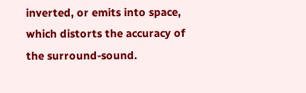inverted, or emits into space, which distorts the accuracy of the surround-sound.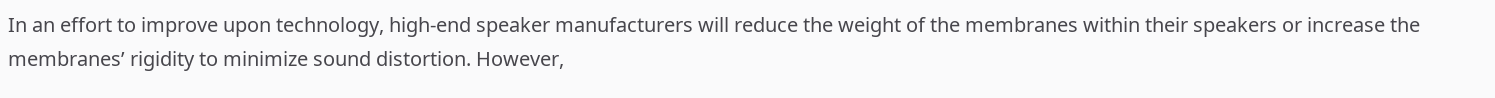In an effort to improve upon technology, high-end speaker manufacturers will reduce the weight of the membranes within their speakers or increase the membranes’ rigidity to minimize sound distortion. However,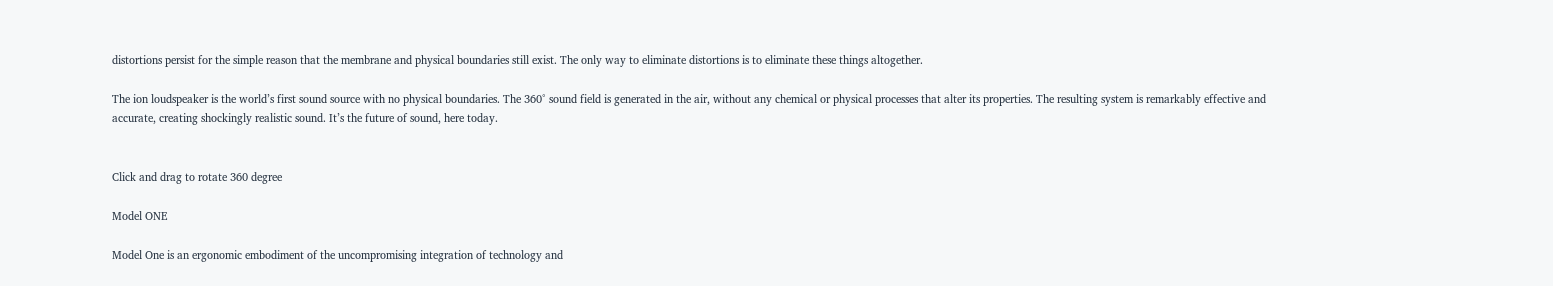distortions persist for the simple reason that the membrane and physical boundaries still exist. The only way to eliminate distortions is to eliminate these things altogether.

The ion loudspeaker is the world’s first sound source with no physical boundaries. The 360° sound field is generated in the air, without any chemical or physical processes that alter its properties. The resulting system is remarkably effective and accurate, creating shockingly realistic sound. It’s the future of sound, here today.


Click and drag to rotate 360 degree

Model ONE

Model One is an ergonomic embodiment of the uncompromising integration of technology and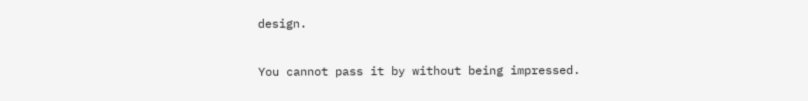design.

You cannot pass it by without being impressed.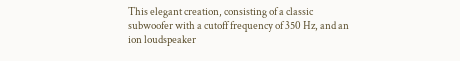This elegant creation, consisting of a classic subwoofer with a cutoff frequency of 350 Hz, and an ion loudspeaker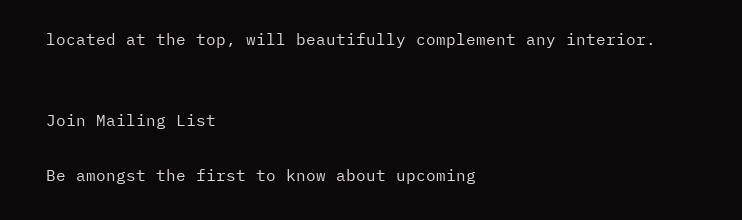located at the top, will beautifully complement any interior.


Join Mailing List

Be amongst the first to know about upcoming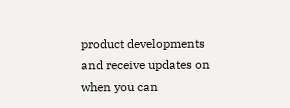product developments and receive updates on when you can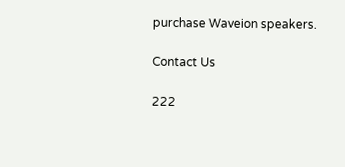purchase Waveion speakers.

Contact Us

222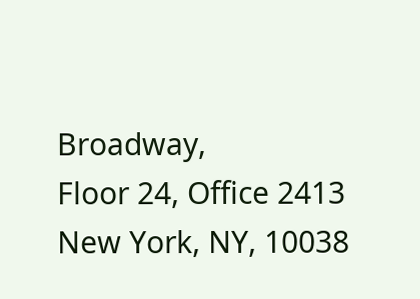Broadway,
Floor 24, Office 2413
New York, NY, 10038